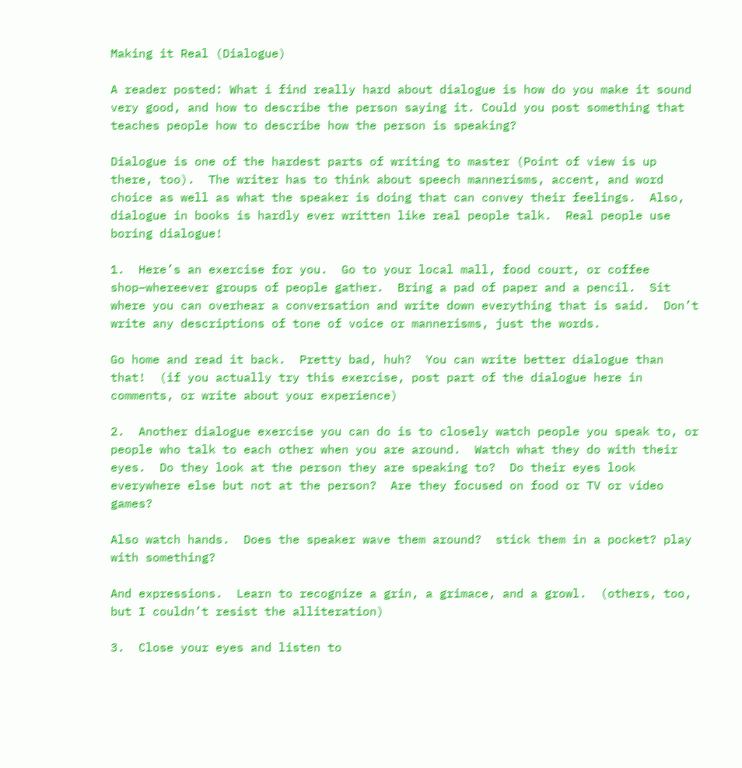Making it Real (Dialogue)

A reader posted: What i find really hard about dialogue is how do you make it sound very good, and how to describe the person saying it. Could you post something that teaches people how to describe how the person is speaking?

Dialogue is one of the hardest parts of writing to master (Point of view is up there, too).  The writer has to think about speech mannerisms, accent, and word choice as well as what the speaker is doing that can convey their feelings.  Also, dialogue in books is hardly ever written like real people talk.  Real people use boring dialogue!

1.  Here’s an exercise for you.  Go to your local mall, food court, or coffee shop–whereever groups of people gather.  Bring a pad of paper and a pencil.  Sit where you can overhear a conversation and write down everything that is said.  Don’t write any descriptions of tone of voice or mannerisms, just the words.

Go home and read it back.  Pretty bad, huh?  You can write better dialogue than that!  (if you actually try this exercise, post part of the dialogue here in comments, or write about your experience)

2.  Another dialogue exercise you can do is to closely watch people you speak to, or people who talk to each other when you are around.  Watch what they do with their eyes.  Do they look at the person they are speaking to?  Do their eyes look everywhere else but not at the person?  Are they focused on food or TV or video games?

Also watch hands.  Does the speaker wave them around?  stick them in a pocket? play with something?

And expressions.  Learn to recognize a grin, a grimace, and a growl.  (others, too, but I couldn’t resist the alliteration)

3.  Close your eyes and listen to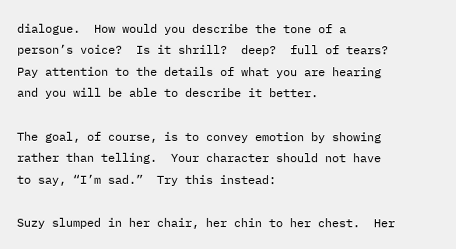dialogue.  How would you describe the tone of a person’s voice?  Is it shrill?  deep?  full of tears? Pay attention to the details of what you are hearing and you will be able to describe it better.

The goal, of course, is to convey emotion by showing rather than telling.  Your character should not have to say, “I’m sad.”  Try this instead:

Suzy slumped in her chair, her chin to her chest.  Her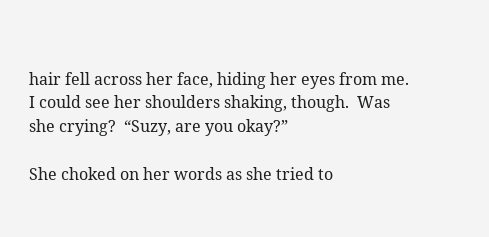hair fell across her face, hiding her eyes from me.  I could see her shoulders shaking, though.  Was she crying?  “Suzy, are you okay?”

She choked on her words as she tried to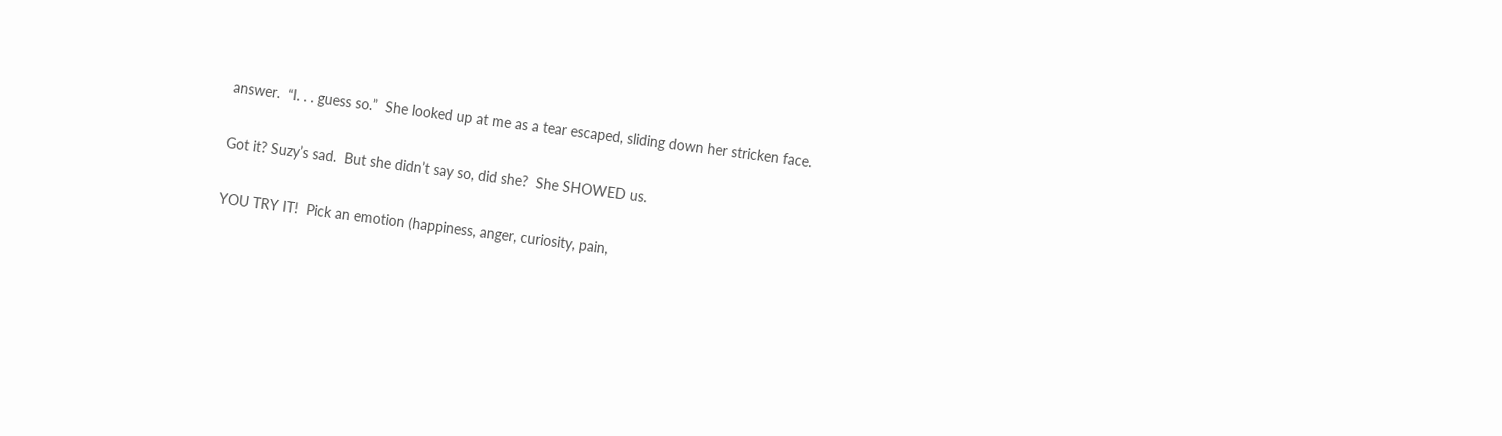answer.  “I. . . guess so.”  She looked up at me as a tear escaped, sliding down her stricken face.

Got it? Suzy’s sad.  But she didn’t say so, did she?  She SHOWED us.

YOU TRY IT!  Pick an emotion (happiness, anger, curiosity, pain,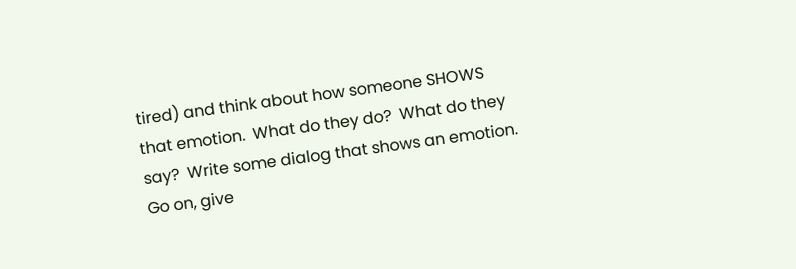tired) and think about how someone SHOWS that emotion.  What do they do?  What do they say?  Write some dialog that shows an emotion.  Go on, give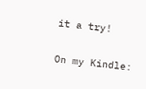it a try!

On my Kindle: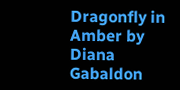Dragonfly in Amber by Diana Gabaldon